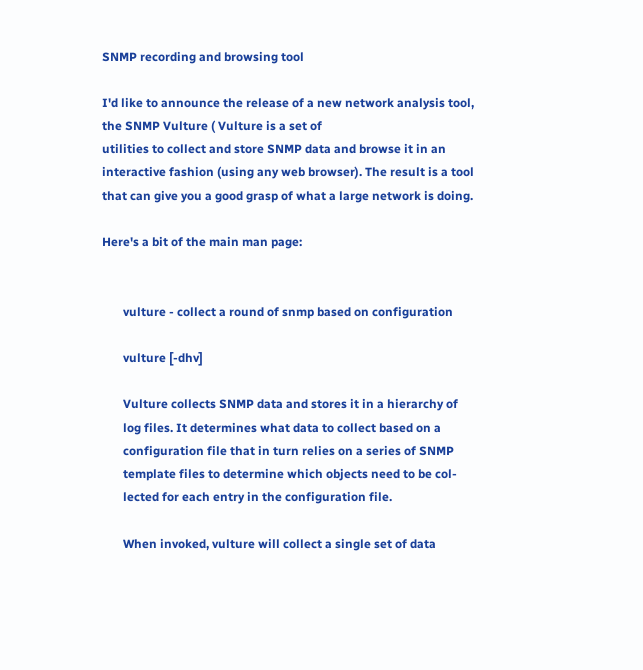SNMP recording and browsing tool

I'd like to announce the release of a new network analysis tool,
the SNMP Vulture ( Vulture is a set of
utilities to collect and store SNMP data and browse it in an
interactive fashion (using any web browser). The result is a tool
that can give you a good grasp of what a large network is doing.

Here's a bit of the main man page:


       vulture - collect a round of snmp based on configuration

       vulture [-dhv]

       Vulture collects SNMP data and stores it in a hierarchy of
       log files. It determines what data to collect based on a
       configuration file that in turn relies on a series of SNMP
       template files to determine which objects need to be col-
       lected for each entry in the configuration file.

       When invoked, vulture will collect a single set of data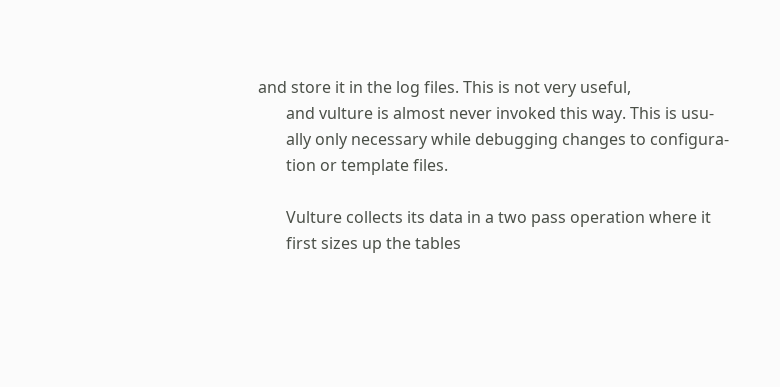and store it in the log files. This is not very useful,
       and vulture is almost never invoked this way. This is usu-
       ally only necessary while debugging changes to configura-
       tion or template files.

       Vulture collects its data in a two pass operation where it
       first sizes up the tables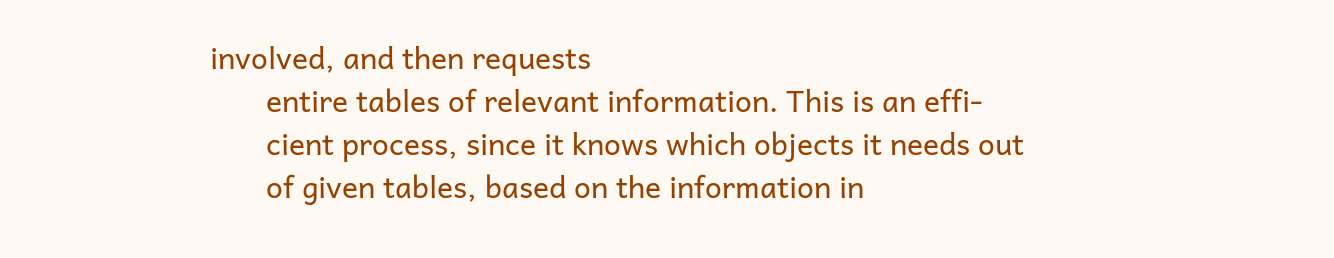involved, and then requests
       entire tables of relevant information. This is an effi-
       cient process, since it knows which objects it needs out
       of given tables, based on the information in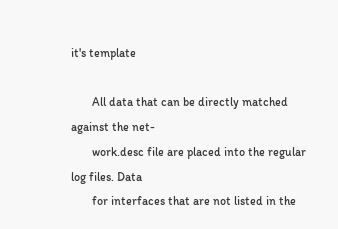it's template

       All data that can be directly matched against the net-
       work.desc file are placed into the regular log files. Data
       for interfaces that are not listed in the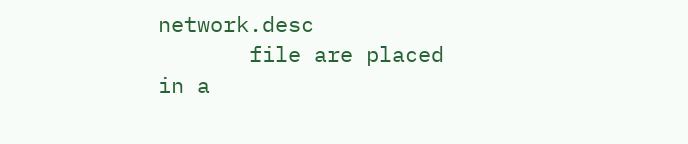network.desc
       file are placed in a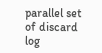parallel set of discard log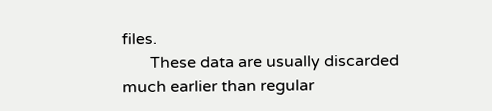files.
       These data are usually discarded much earlier than regular